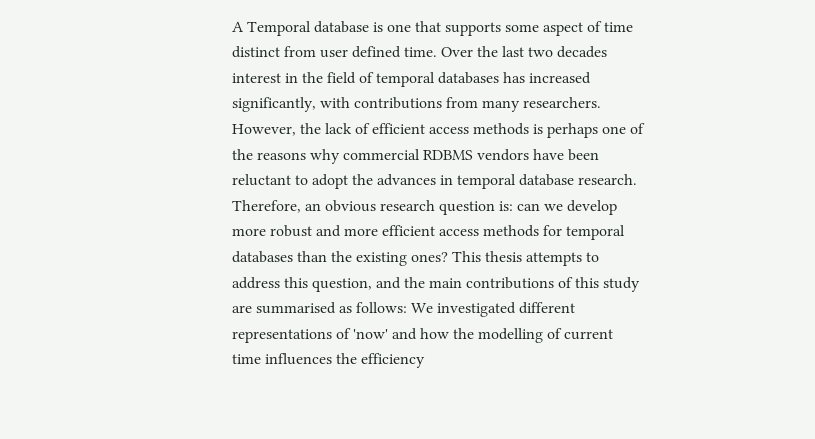A Temporal database is one that supports some aspect of time distinct from user defined time. Over the last two decades interest in the field of temporal databases has increased significantly, with contributions from many researchers. However, the lack of efficient access methods is perhaps one of the reasons why commercial RDBMS vendors have been reluctant to adopt the advances in temporal database research. Therefore, an obvious research question is: can we develop more robust and more efficient access methods for temporal databases than the existing ones? This thesis attempts to address this question, and the main contributions of this study are summarised as follows: We investigated different representations of 'now' and how the modelling of current time influences the efficiency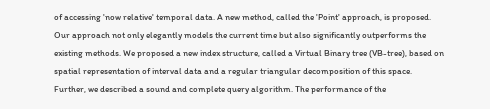of accessing 'now relative' temporal data. A new method, called the 'Point' approach, is proposed. Our approach not only elegantly models the current time but also significantly outperforms the existing methods. We proposed a new index structure, called a Virtual Binary tree (VB-tree), based on spatial representation of interval data and a regular triangular decomposition of this space. Further, we described a sound and complete query algorithm. The performance of the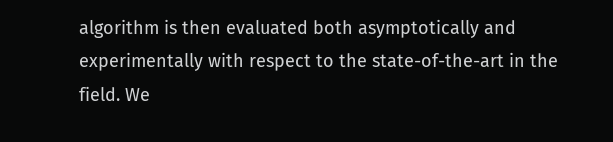algorithm is then evaluated both asymptotically and experimentally with respect to the state-of-the-art in the field. We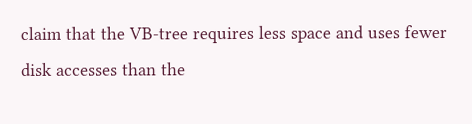claim that the VB-tree requires less space and uses fewer disk accesses than the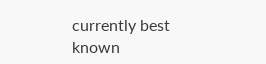currently best known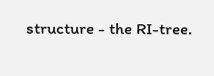structure - the RI-tree.